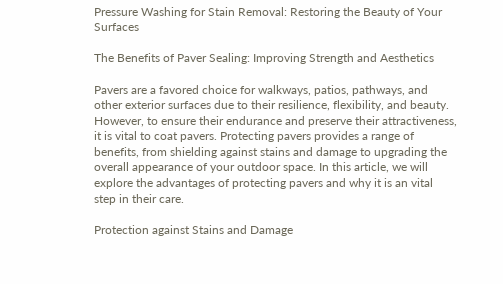Pressure Washing for Stain Removal: Restoring the Beauty of Your Surfaces

The Benefits of Paver Sealing: Improving Strength and Aesthetics

Pavers are a favored choice for walkways, patios, pathways, and other exterior surfaces due to their resilience, flexibility, and beauty. However, to ensure their endurance and preserve their attractiveness, it is vital to coat pavers. Protecting pavers provides a range of benefits, from shielding against stains and damage to upgrading the overall appearance of your outdoor space. In this article, we will explore the advantages of protecting pavers and why it is an vital step in their care.

Protection against Stains and Damage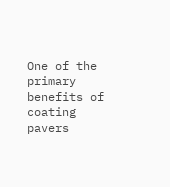One of the primary benefits of coating pavers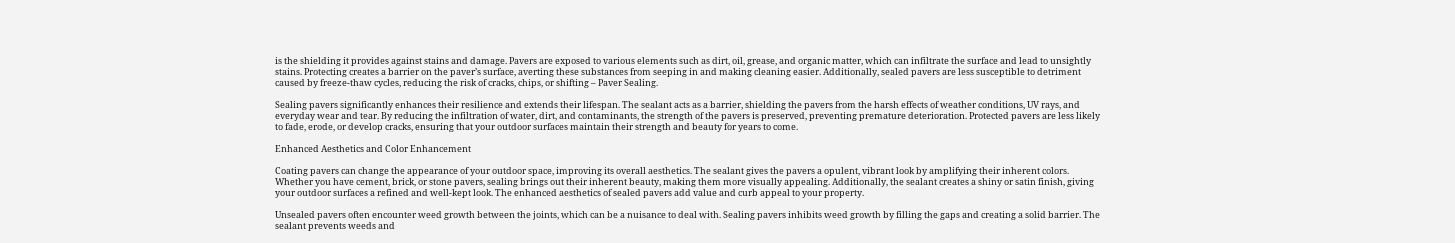is the shielding it provides against stains and damage. Pavers are exposed to various elements such as dirt, oil, grease, and organic matter, which can infiltrate the surface and lead to unsightly stains. Protecting creates a barrier on the paver’s surface, averting these substances from seeping in and making cleaning easier. Additionally, sealed pavers are less susceptible to detriment caused by freeze-thaw cycles, reducing the risk of cracks, chips, or shifting – Paver Sealing.

Sealing pavers significantly enhances their resilience and extends their lifespan. The sealant acts as a barrier, shielding the pavers from the harsh effects of weather conditions, UV rays, and everyday wear and tear. By reducing the infiltration of water, dirt, and contaminants, the strength of the pavers is preserved, preventing premature deterioration. Protected pavers are less likely to fade, erode, or develop cracks, ensuring that your outdoor surfaces maintain their strength and beauty for years to come.

Enhanced Aesthetics and Color Enhancement

Coating pavers can change the appearance of your outdoor space, improving its overall aesthetics. The sealant gives the pavers a opulent, vibrant look by amplifying their inherent colors. Whether you have cement, brick, or stone pavers, sealing brings out their inherent beauty, making them more visually appealing. Additionally, the sealant creates a shiny or satin finish, giving your outdoor surfaces a refined and well-kept look. The enhanced aesthetics of sealed pavers add value and curb appeal to your property.

Unsealed pavers often encounter weed growth between the joints, which can be a nuisance to deal with. Sealing pavers inhibits weed growth by filling the gaps and creating a solid barrier. The sealant prevents weeds and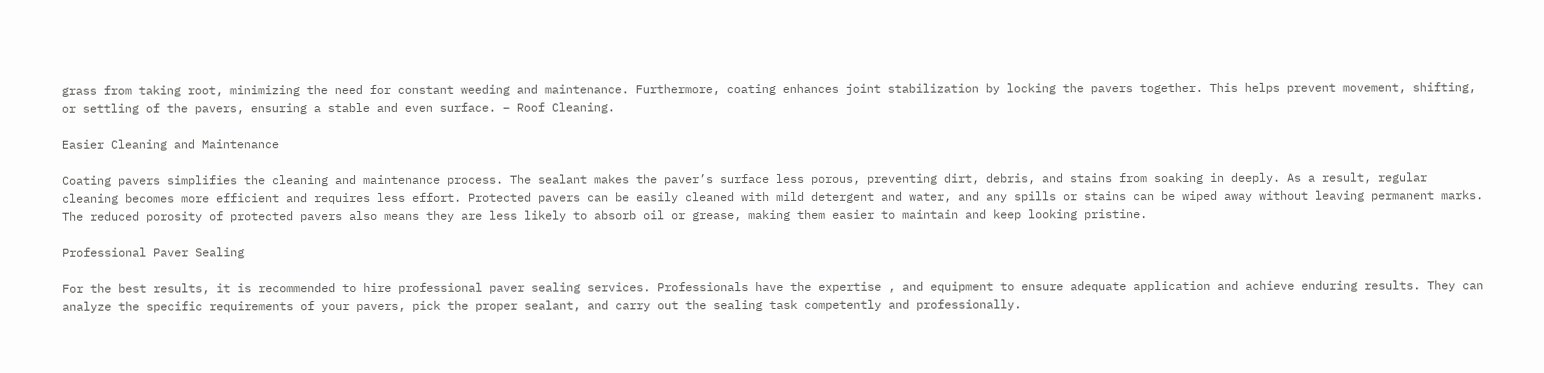grass from taking root, minimizing the need for constant weeding and maintenance. Furthermore, coating enhances joint stabilization by locking the pavers together. This helps prevent movement, shifting, or settling of the pavers, ensuring a stable and even surface. – Roof Cleaning.

Easier Cleaning and Maintenance

Coating pavers simplifies the cleaning and maintenance process. The sealant makes the paver’s surface less porous, preventing dirt, debris, and stains from soaking in deeply. As a result, regular cleaning becomes more efficient and requires less effort. Protected pavers can be easily cleaned with mild detergent and water, and any spills or stains can be wiped away without leaving permanent marks. The reduced porosity of protected pavers also means they are less likely to absorb oil or grease, making them easier to maintain and keep looking pristine.

Professional Paver Sealing

For the best results, it is recommended to hire professional paver sealing services. Professionals have the expertise , and equipment to ensure adequate application and achieve enduring results. They can analyze the specific requirements of your pavers, pick the proper sealant, and carry out the sealing task competently and professionally.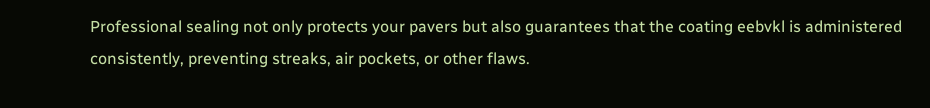Professional sealing not only protects your pavers but also guarantees that the coating eebvkl is administered consistently, preventing streaks, air pockets, or other flaws.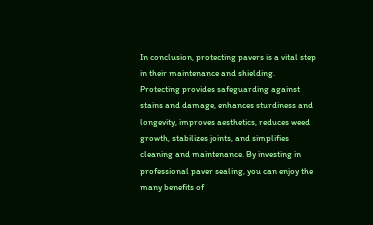In conclusion, protecting pavers is a vital step in their maintenance and shielding. Protecting provides safeguarding against stains and damage, enhances sturdiness and longevity, improves aesthetics, reduces weed growth, stabilizes joints, and simplifies cleaning and maintenance. By investing in professional paver sealing, you can enjoy the many benefits of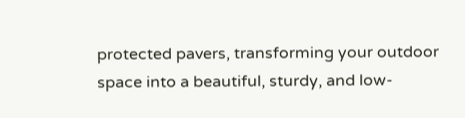protected pavers, transforming your outdoor space into a beautiful, sturdy, and low-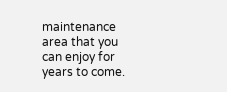maintenance area that you can enjoy for years to come.